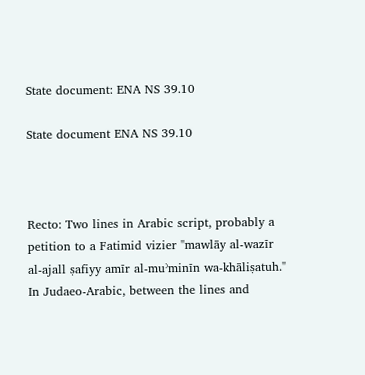State document: ENA NS 39.10

State document ENA NS 39.10



Recto: Two lines in Arabic script, probably a petition to a Fatimid vizier "mawlāy al-wazīr al-ajall ṣafiyy amīr al-muʾminīn wa-khāliṣatuh." In Judaeo-Arabic, between the lines and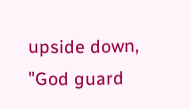upside down, "God guard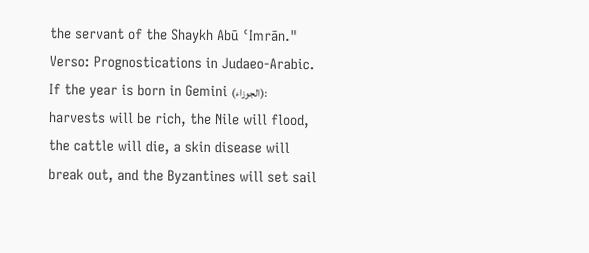the servant of the Shaykh Abū ʿImrān." Verso: Prognostications in Judaeo-Arabic. If the year is born in Gemini (الجوزاء): harvests will be rich, the Nile will flood, the cattle will die, a skin disease will break out, and the Byzantines will set sail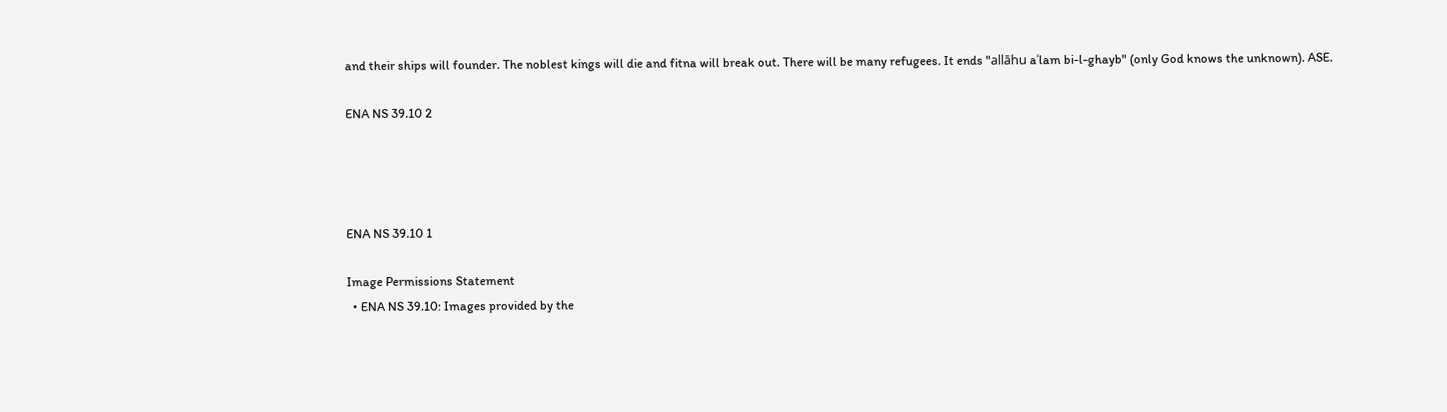and their ships will founder. The noblest kings will die and fitna will break out. There will be many refugees. It ends "allāhu aʿlam bi-l-ghayb" (only God knows the unknown). ASE.

ENA NS 39.10 2




ENA NS 39.10 1

Image Permissions Statement
  • ENA NS 39.10: Images provided by the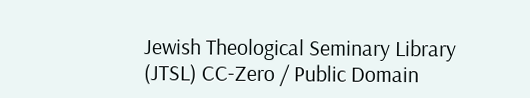Jewish Theological Seminary Library (JTSL) CC-Zero / Public Domain